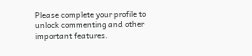Please complete your profile to unlock commenting and other important features.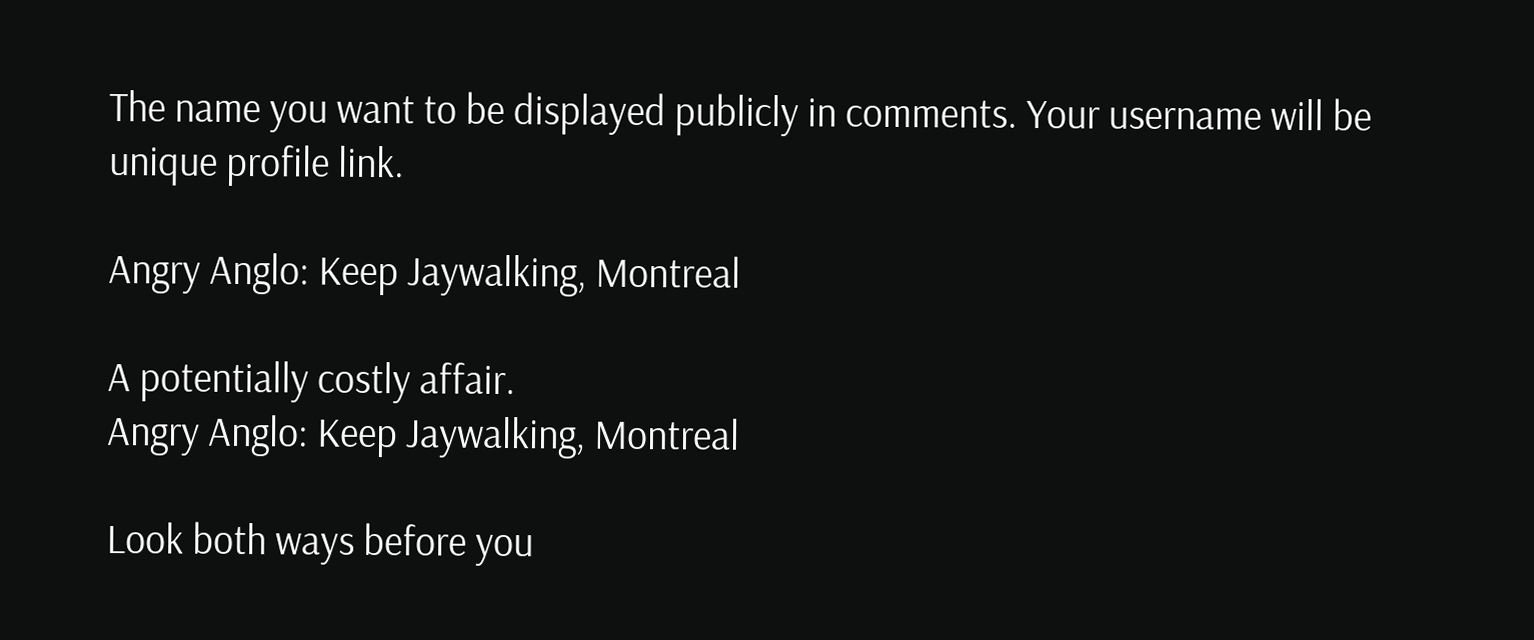The name you want to be displayed publicly in comments. Your username will be unique profile link.

Angry Anglo: Keep Jaywalking, Montreal

A potentially costly affair.
Angry Anglo: Keep Jaywalking, Montreal

Look both ways before you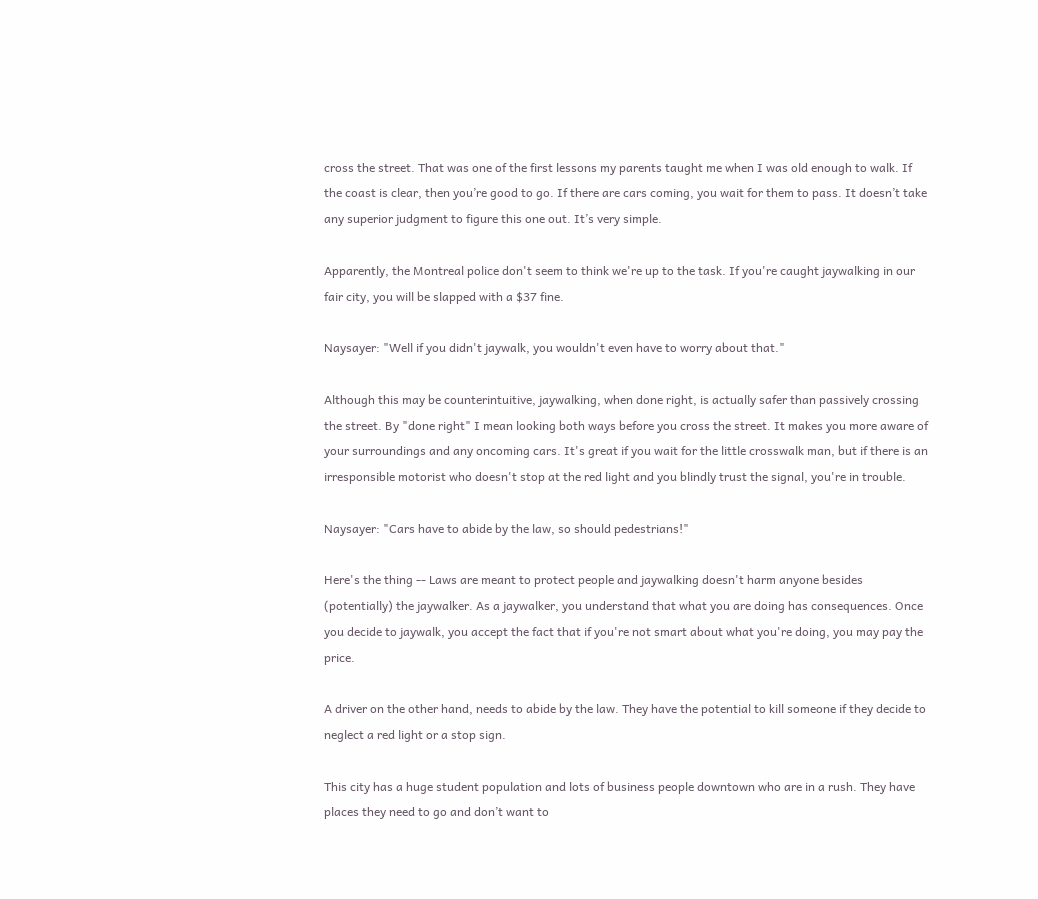cross the street. That was one of the first lessons my parents taught me when I was old enough to walk. If the coast is clear, then you’re good to go. If there are cars coming, you wait for them to pass. It doesn’t take any superior judgment to figure this one out. It’s very simple.

Apparently, the Montreal police don't seem to think we're up to the task. If you're caught jaywalking in our fair city, you will be slapped with a $37 fine.

Naysayer: "Well if you didn't jaywalk, you wouldn't even have to worry about that."

Although this may be counterintuitive, jaywalking, when done right, is actually safer than passively crossing the street. By "done right" I mean looking both ways before you cross the street. It makes you more aware of your surroundings and any oncoming cars. It's great if you wait for the little crosswalk man, but if there is an irresponsible motorist who doesn't stop at the red light and you blindly trust the signal, you're in trouble.

Naysayer: "Cars have to abide by the law, so should pedestrians!"

Here's the thing -- Laws are meant to protect people and jaywalking doesn't harm anyone besides (potentially) the jaywalker. As a jaywalker, you understand that what you are doing has consequences. Once you decide to jaywalk, you accept the fact that if you're not smart about what you're doing, you may pay the price.

A driver on the other hand, needs to abide by the law. They have the potential to kill someone if they decide to neglect a red light or a stop sign.

This city has a huge student population and lots of business people downtown who are in a rush. They have places they need to go and don’t want to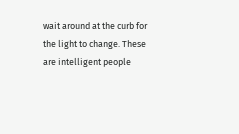wait around at the curb for the light to change. These are intelligent people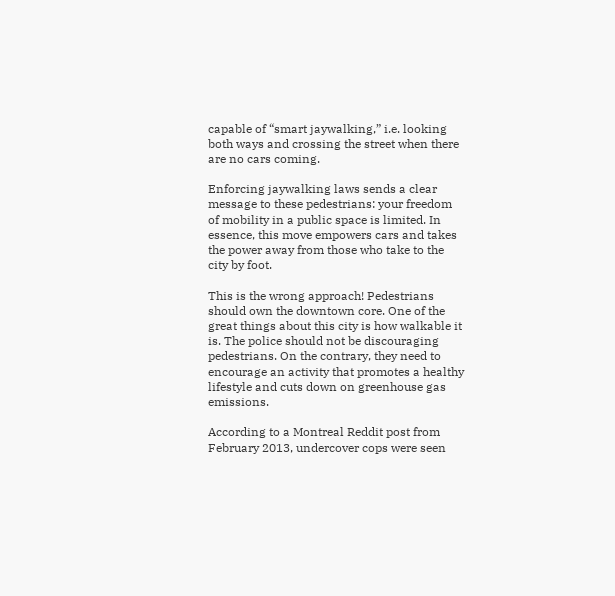capable of “smart jaywalking,” i.e. looking both ways and crossing the street when there are no cars coming.

Enforcing jaywalking laws sends a clear message to these pedestrians: your freedom of mobility in a public space is limited. In essence, this move empowers cars and takes the power away from those who take to the city by foot.

This is the wrong approach! Pedestrians should own the downtown core. One of the great things about this city is how walkable it is. The police should not be discouraging pedestrians. On the contrary, they need to encourage an activity that promotes a healthy lifestyle and cuts down on greenhouse gas emissions.

According to a Montreal Reddit post from February 2013, undercover cops were seen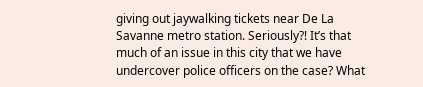giving out jaywalking tickets near De La Savanne metro station. Seriously?! It’s that much of an issue in this city that we have undercover police officers on the case? What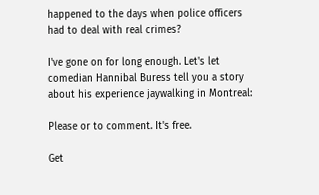happened to the days when police officers had to deal with real crimes?

I've gone on for long enough. Let's let comedian Hannibal Buress tell you a story about his experience jaywalking in Montreal:

Please or to comment. It's free.

Get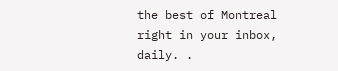the best of Montreal right in your inbox, daily. .